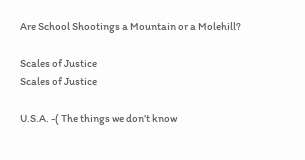Are School Shootings a Mountain or a Molehill?

Scales of Justice
Scales of Justice

U.S.A. -( The things we don’t know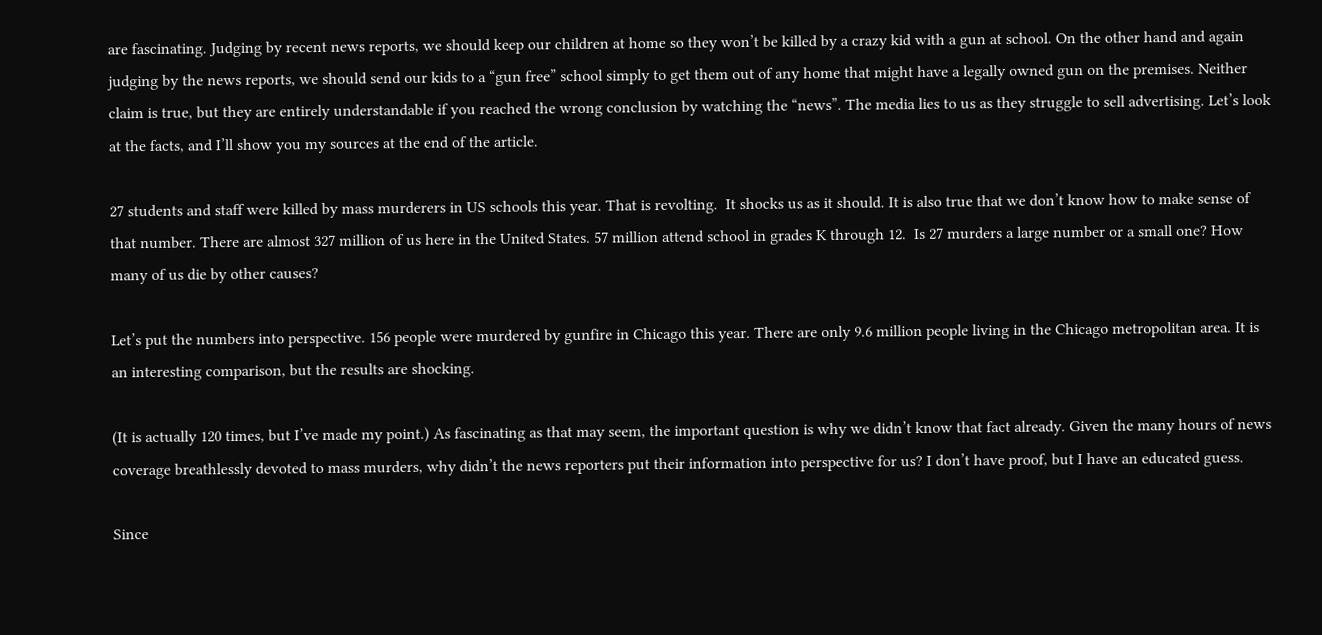are fascinating. Judging by recent news reports, we should keep our children at home so they won’t be killed by a crazy kid with a gun at school. On the other hand and again judging by the news reports, we should send our kids to a “gun free” school simply to get them out of any home that might have a legally owned gun on the premises. Neither claim is true, but they are entirely understandable if you reached the wrong conclusion by watching the “news”. The media lies to us as they struggle to sell advertising. Let’s look at the facts, and I’ll show you my sources at the end of the article.

27 students and staff were killed by mass murderers in US schools this year. That is revolting.  It shocks us as it should. It is also true that we don’t know how to make sense of that number. There are almost 327 million of us here in the United States. 57 million attend school in grades K through 12.  Is 27 murders a large number or a small one? How many of us die by other causes?

Let’s put the numbers into perspective. 156 people were murdered by gunfire in Chicago this year. There are only 9.6 million people living in the Chicago metropolitan area. It is an interesting comparison, but the results are shocking.

(It is actually 120 times, but I’ve made my point.) As fascinating as that may seem, the important question is why we didn’t know that fact already. Given the many hours of news coverage breathlessly devoted to mass murders, why didn’t the news reporters put their information into perspective for us? I don’t have proof, but I have an educated guess.

Since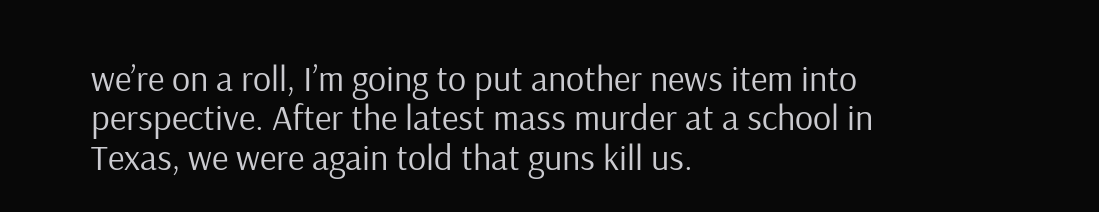we’re on a roll, I’m going to put another news item into perspective. After the latest mass murder at a school in Texas, we were again told that guns kill us.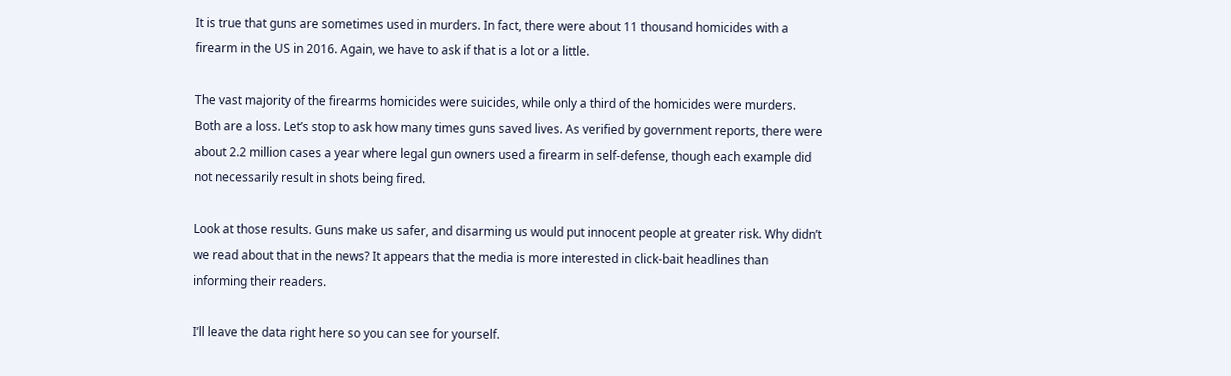It is true that guns are sometimes used in murders. In fact, there were about 11 thousand homicides with a firearm in the US in 2016. Again, we have to ask if that is a lot or a little.

The vast majority of the firearms homicides were suicides, while only a third of the homicides were murders. Both are a loss. Let’s stop to ask how many times guns saved lives. As verified by government reports, there were about 2.2 million cases a year where legal gun owners used a firearm in self-defense, though each example did not necessarily result in shots being fired.

Look at those results. Guns make us safer, and disarming us would put innocent people at greater risk. Why didn’t we read about that in the news? It appears that the media is more interested in click-bait headlines than informing their readers.

I’ll leave the data right here so you can see for yourself.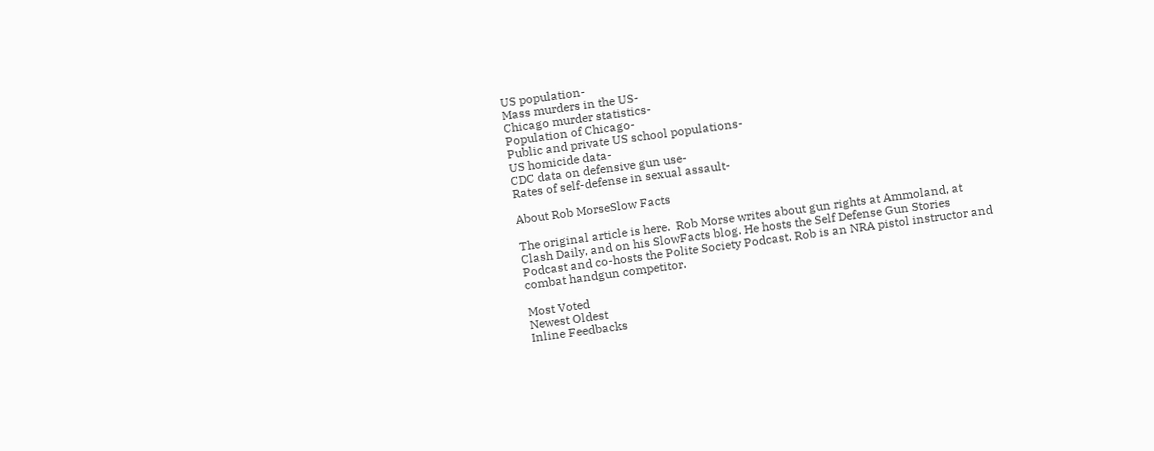US population-
Mass murders in the US-
Chicago murder statistics-
Population of Chicago-
Public and private US school populations-
US homicide data-
CDC data on defensive gun use-
Rates of self-defense in sexual assault-

About Rob MorseSlow Facts

The original article is here.  Rob Morse writes about gun rights at Ammoland, at Clash Daily, and on his SlowFacts blog. He hosts the Self Defense Gun Stories Podcast and co-hosts the Polite Society Podcast. Rob is an NRA pistol instructor and combat handgun competitor.

Most Voted
Newest Oldest
Inline Feedbacks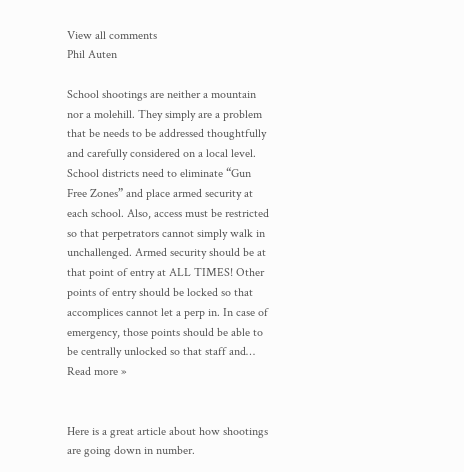View all comments
Phil Auten

School shootings are neither a mountain nor a molehill. They simply are a problem that be needs to be addressed thoughtfully and carefully considered on a local level. School districts need to eliminate “Gun Free Zones” and place armed security at each school. Also, access must be restricted so that perpetrators cannot simply walk in unchallenged. Armed security should be at that point of entry at ALL TIMES! Other points of entry should be locked so that accomplices cannot let a perp in. In case of emergency, those points should be able to be centrally unlocked so that staff and… Read more »


Here is a great article about how shootings are going down in number.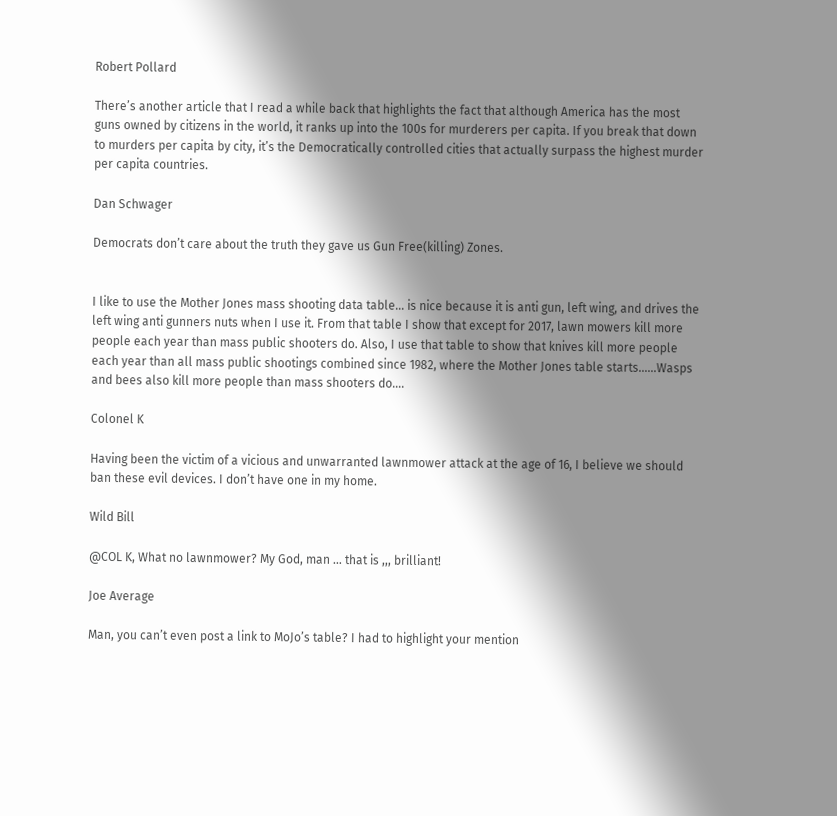Robert Pollard

There’s another article that I read a while back that highlights the fact that although America has the most guns owned by citizens in the world, it ranks up into the 100s for murderers per capita. If you break that down to murders per capita by city, it’s the Democratically controlled cities that actually surpass the highest murder per capita countries.

Dan Schwager

Democrats don’t care about the truth they gave us Gun Free(killing) Zones.


I like to use the Mother Jones mass shooting data table… is nice because it is anti gun, left wing, and drives the left wing anti gunners nuts when I use it. From that table I show that except for 2017, lawn mowers kill more people each year than mass public shooters do. Also, I use that table to show that knives kill more people each year than all mass public shootings combined since 1982, where the Mother Jones table starts……Wasps and bees also kill more people than mass shooters do….

Colonel K

Having been the victim of a vicious and unwarranted lawnmower attack at the age of 16, I believe we should ban these evil devices. I don’t have one in my home.

Wild Bill

@COL K, What no lawnmower? My God, man … that is ,,, brilliant!

Joe Average

Man, you can’t even post a link to MoJo’s table? I had to highlight your mention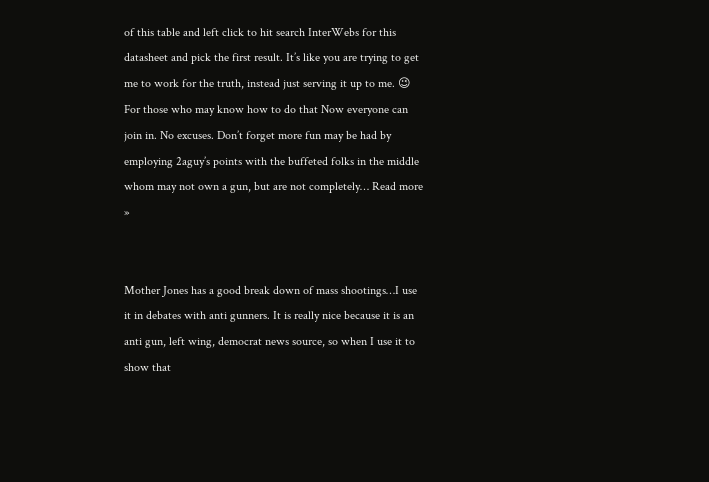of this table and left click to hit search InterWebs for this datasheet and pick the first result. It’s like you are trying to get me to work for the truth, instead just serving it up to me. 😉 For those who may know how to do that Now everyone can join in. No excuses. Don’t forget more fun may be had by employing 2aguy’s points with the buffeted folks in the middle whom may not own a gun, but are not completely… Read more »


Mother Jones has a good break down of mass shootings…I use it in debates with anti gunners. It is really nice because it is an anti gun, left wing, democrat news source, so when I use it to show that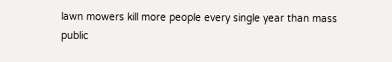lawn mowers kill more people every single year than mass public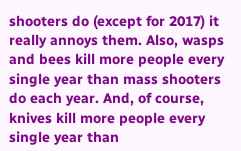shooters do (except for 2017) it really annoys them. Also, wasps and bees kill more people every single year than mass shooters do each year. And, of course, knives kill more people every single year than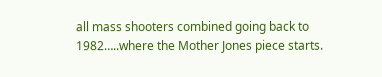all mass shooters combined going back to 1982…..where the Mother Jones piece starts.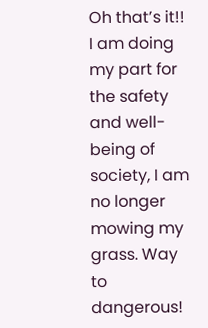Oh that’s it!! I am doing my part for the safety and well-being of society, I am no longer mowing my grass. Way to dangerous!